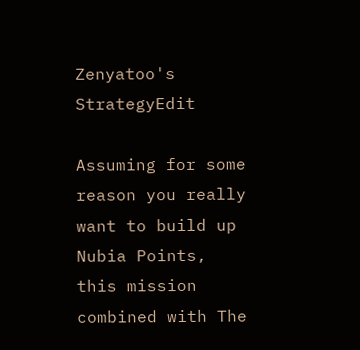Zenyatoo's StrategyEdit

Assuming for some reason you really want to build up Nubia Points, this mission combined with The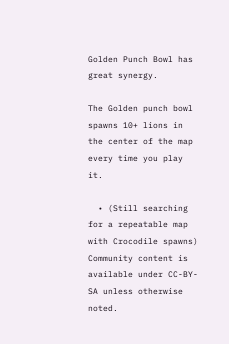Golden Punch Bowl has great synergy.

The Golden punch bowl spawns 10+ lions in the center of the map every time you play it.

  • (Still searching for a repeatable map with Crocodile spawns)
Community content is available under CC-BY-SA unless otherwise noted.